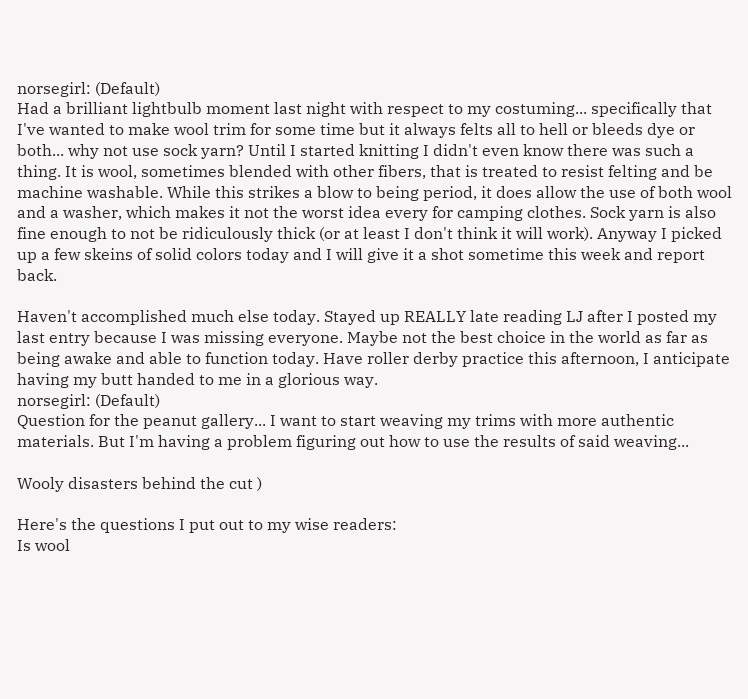norsegirl: (Default)
Had a brilliant lightbulb moment last night with respect to my costuming... specifically that I've wanted to make wool trim for some time but it always felts all to hell or bleeds dye or both... why not use sock yarn? Until I started knitting I didn't even know there was such a thing. It is wool, sometimes blended with other fibers, that is treated to resist felting and be machine washable. While this strikes a blow to being period, it does allow the use of both wool and a washer, which makes it not the worst idea every for camping clothes. Sock yarn is also fine enough to not be ridiculously thick (or at least I don't think it will work). Anyway I picked up a few skeins of solid colors today and I will give it a shot sometime this week and report back.

Haven't accomplished much else today. Stayed up REALLY late reading LJ after I posted my last entry because I was missing everyone. Maybe not the best choice in the world as far as being awake and able to function today. Have roller derby practice this afternoon, I anticipate having my butt handed to me in a glorious way.
norsegirl: (Default)
Question for the peanut gallery... I want to start weaving my trims with more authentic materials. But I'm having a problem figuring out how to use the results of said weaving...

Wooly disasters behind the cut )

Here's the questions I put out to my wise readers:
Is wool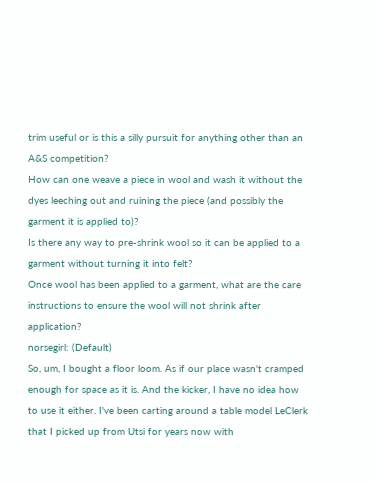trim useful or is this a silly pursuit for anything other than an A&S competition?
How can one weave a piece in wool and wash it without the dyes leeching out and ruining the piece (and possibly the garment it is applied to)?
Is there any way to pre-shrink wool so it can be applied to a garment without turning it into felt?
Once wool has been applied to a garment, what are the care instructions to ensure the wool will not shrink after application?
norsegirl: (Default)
So, um, I bought a floor loom. As if our place wasn't cramped enough for space as it is. And the kicker, I have no idea how to use it either. I've been carting around a table model LeClerk that I picked up from Utsi for years now with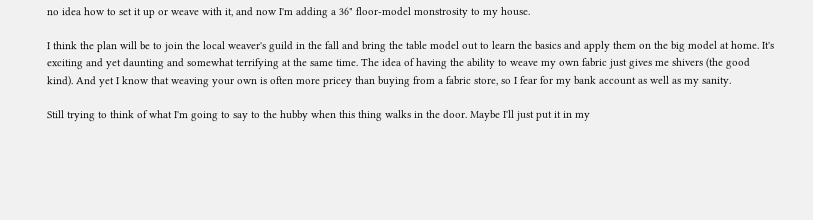no idea how to set it up or weave with it, and now I'm adding a 36" floor-model monstrosity to my house.

I think the plan will be to join the local weaver's guild in the fall and bring the table model out to learn the basics and apply them on the big model at home. It's exciting and yet daunting and somewhat terrifying at the same time. The idea of having the ability to weave my own fabric just gives me shivers (the good kind). And yet I know that weaving your own is often more pricey than buying from a fabric store, so I fear for my bank account as well as my sanity.

Still trying to think of what I'm going to say to the hubby when this thing walks in the door. Maybe I'll just put it in my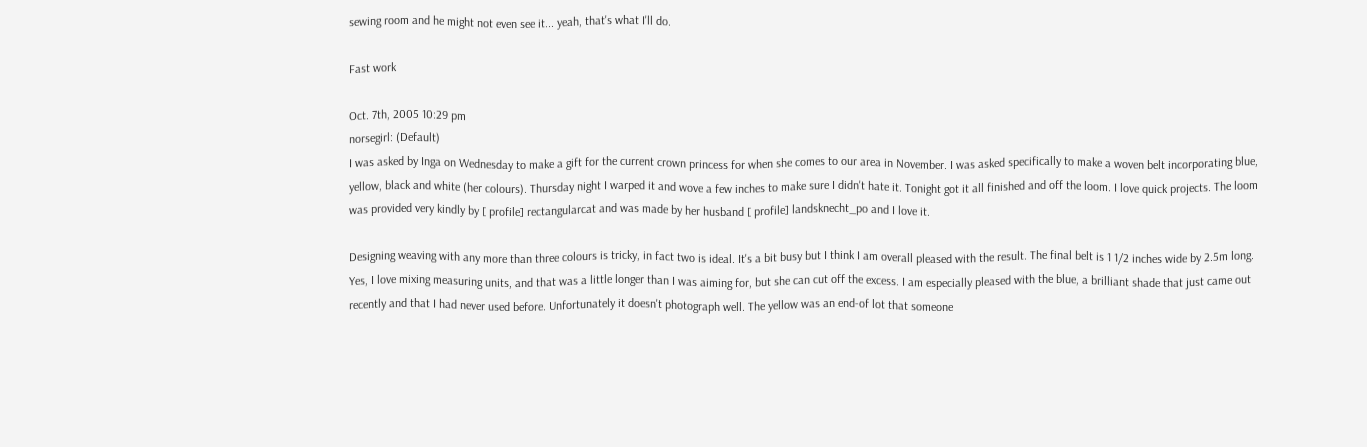sewing room and he might not even see it... yeah, that's what I'll do.

Fast work

Oct. 7th, 2005 10:29 pm
norsegirl: (Default)
I was asked by Inga on Wednesday to make a gift for the current crown princess for when she comes to our area in November. I was asked specifically to make a woven belt incorporating blue, yellow, black and white (her colours). Thursday night I warped it and wove a few inches to make sure I didn't hate it. Tonight got it all finished and off the loom. I love quick projects. The loom was provided very kindly by [ profile] rectangularcat and was made by her husband [ profile] landsknecht_po and I love it.

Designing weaving with any more than three colours is tricky, in fact two is ideal. It's a bit busy but I think I am overall pleased with the result. The final belt is 1 1/2 inches wide by 2.5m long. Yes, I love mixing measuring units, and that was a little longer than I was aiming for, but she can cut off the excess. I am especially pleased with the blue, a brilliant shade that just came out recently and that I had never used before. Unfortunately it doesn't photograph well. The yellow was an end-of lot that someone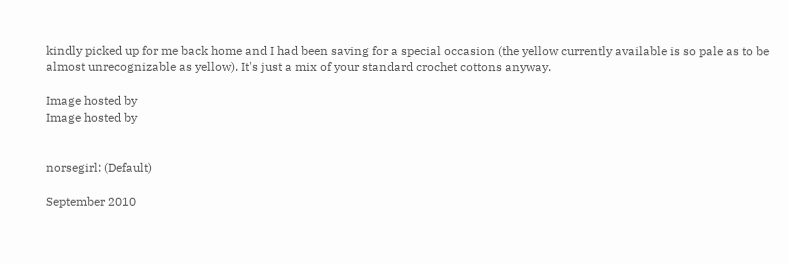kindly picked up for me back home and I had been saving for a special occasion (the yellow currently available is so pale as to be almost unrecognizable as yellow). It's just a mix of your standard crochet cottons anyway.

Image hosted by
Image hosted by


norsegirl: (Default)

September 2010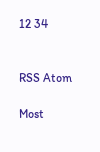12 34


RSS Atom

Most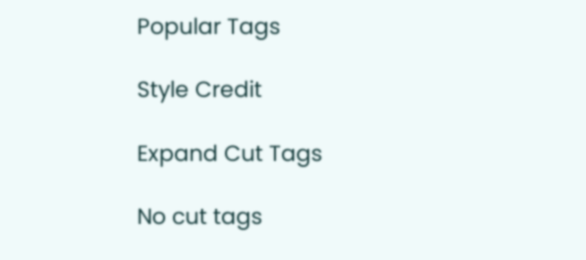Popular Tags

Style Credit

Expand Cut Tags

No cut tags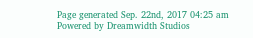Page generated Sep. 22nd, 2017 04:25 am
Powered by Dreamwidth Studios